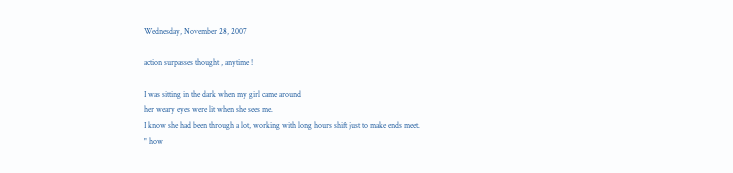Wednesday, November 28, 2007

action surpasses thought , anytime !

I was sitting in the dark when my girl came around
her weary eyes were lit when she sees me.
I know she had been through a lot, working with long hours shift just to make ends meet.
" how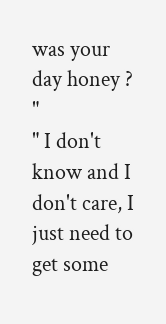was your day honey ? "
" I don't know and I don't care, I just need to get some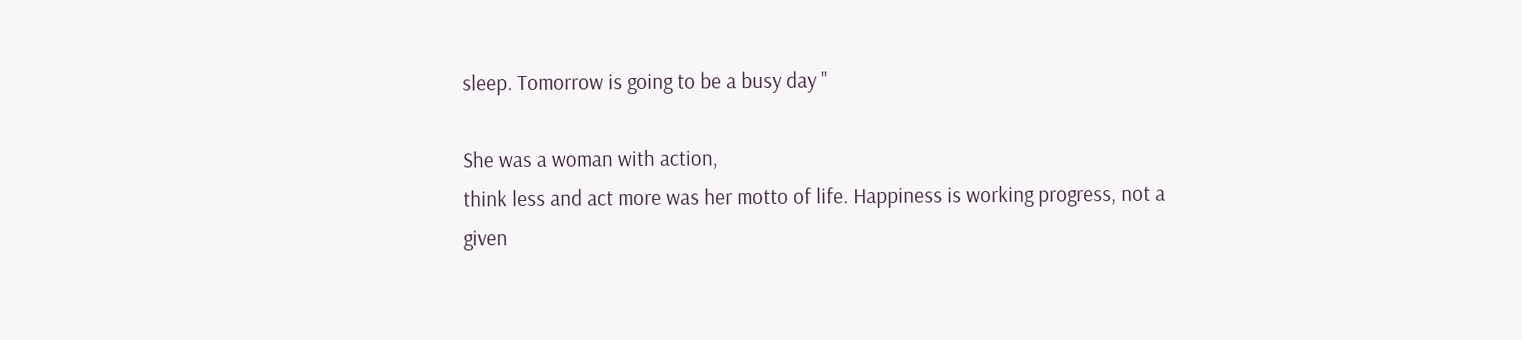sleep. Tomorrow is going to be a busy day "

She was a woman with action,
think less and act more was her motto of life. Happiness is working progress, not a given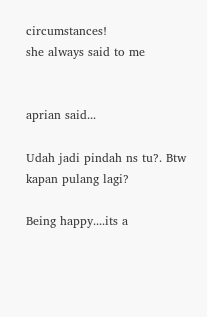circumstances!
she always said to me


aprian said...

Udah jadi pindah ns tu?. Btw kapan pulang lagi?

Being happy....its a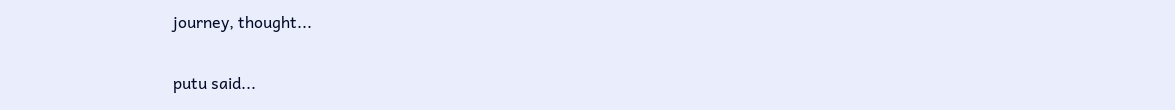journey, thought...

putu said...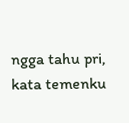ngga tahu pri, kata temenku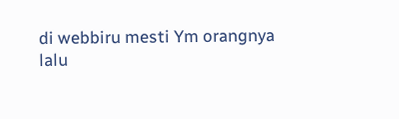di webbiru mesti Ym orangnya
lalu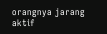orangnya jarang aktif